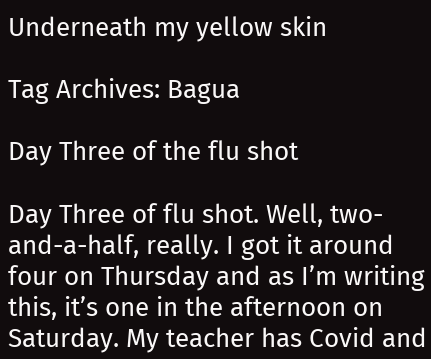Underneath my yellow skin

Tag Archives: Bagua

Day Three of the flu shot

Day Three of flu shot. Well, two-and-a-half, really. I got it around four on Thursday and as I’m writing this, it’s one in the afternoon on Saturday. My teacher has Covid and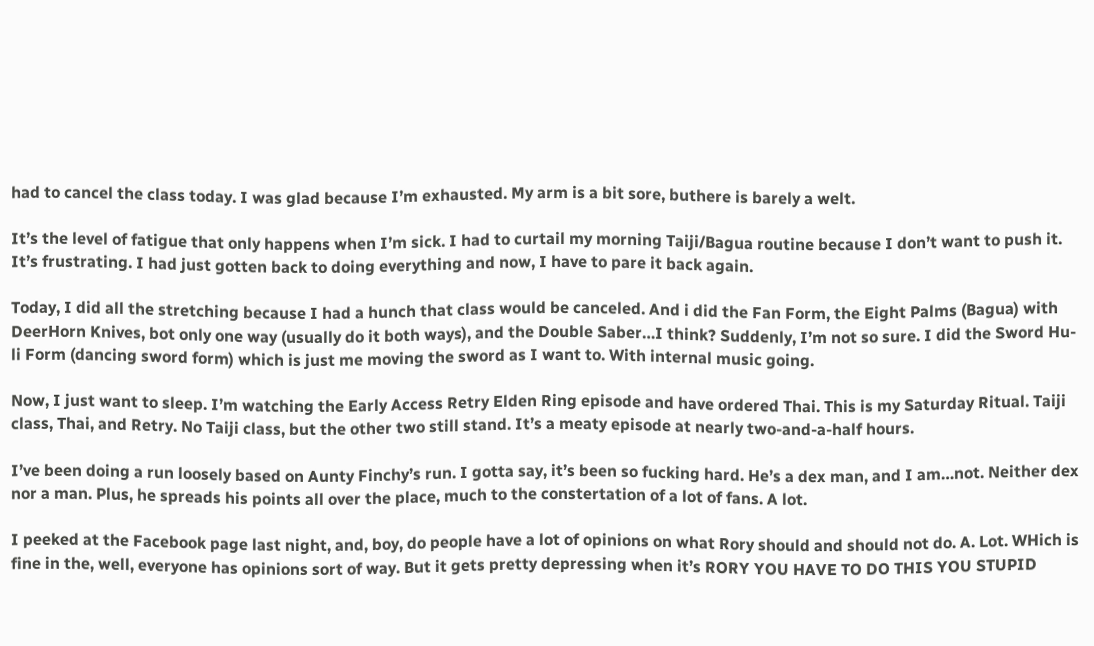had to cancel the class today. I was glad because I’m exhausted. My arm is a bit sore, buthere is barely a welt.

It’s the level of fatigue that only happens when I’m sick. I had to curtail my morning Taiji/Bagua routine because I don’t want to push it. It’s frustrating. I had just gotten back to doing everything and now, I have to pare it back again.

Today, I did all the stretching because I had a hunch that class would be canceled. And i did the Fan Form, the Eight Palms (Bagua) with DeerHorn Knives, bot only one way (usually do it both ways), and the Double Saber…I think? Suddenly, I’m not so sure. I did the Sword Hu-li Form (dancing sword form) which is just me moving the sword as I want to. With internal music going.

Now, I just want to sleep. I’m watching the Early Access Retry Elden Ring episode and have ordered Thai. This is my Saturday Ritual. Taiji class, Thai, and Retry. No Taiji class, but the other two still stand. It’s a meaty episode at nearly two-and-a-half hours.

I’ve been doing a run loosely based on Aunty Finchy’s run. I gotta say, it’s been so fucking hard. He’s a dex man, and I am…not. Neither dex nor a man. Plus, he spreads his points all over the place, much to the constertation of a lot of fans. A lot.

I peeked at the Facebook page last night, and, boy, do people have a lot of opinions on what Rory should and should not do. A. Lot. WHich is fine in the, well, everyone has opinions sort of way. But it gets pretty depressing when it’s RORY YOU HAVE TO DO THIS YOU STUPID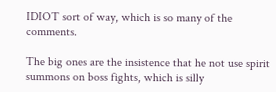IDIOT sort of way, which is so many of the comments.

The big ones are the insistence that he not use spirit summons on boss fights, which is silly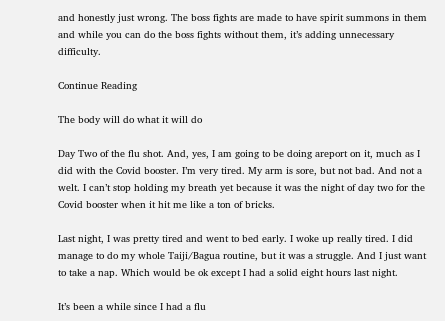and honestly just wrong. The boss fights are made to have spirit summons in them and while you can do the boss fights without them, it’s adding unnecessary difficulty.

Continue Reading

The body will do what it will do

Day Two of the flu shot. And, yes, I am going to be doing areport on it, much as I did with the Covid booster. I’m very tired. My arm is sore, but not bad. And not a welt. I can’t stop holding my breath yet because it was the night of day two for the Covid booster when it hit me like a ton of bricks.

Last night, I was pretty tired and went to bed early. I woke up really tired. I did manage to do my whole Taiji/Bagua routine, but it was a struggle. And I just want to take a nap. Which would be ok except I had a solid eight hours last night.

It’s been a while since I had a flu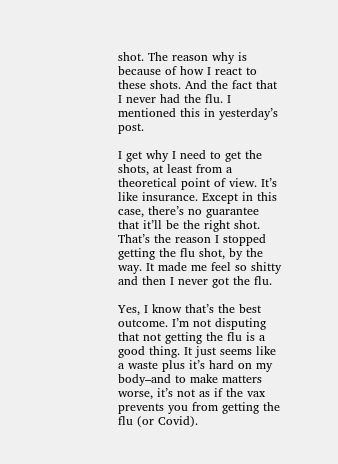shot. The reason why is because of how I react to these shots. And the fact that I never had the flu. I mentioned this in yesterday’s post.

I get why I need to get the shots, at least from a theoretical point of view. It’s like insurance. Except in this case, there’s no guarantee that it’ll be the right shot. That’s the reason I stopped getting the flu shot, by the way. It made me feel so shitty and then I never got the flu.

Yes, I know that’s the best outcome. I’m not disputing that not getting the flu is a good thing. It just seems like a waste plus it’s hard on my body–and to make matters worse, it’s not as if the vax prevents you from getting the flu (or Covid).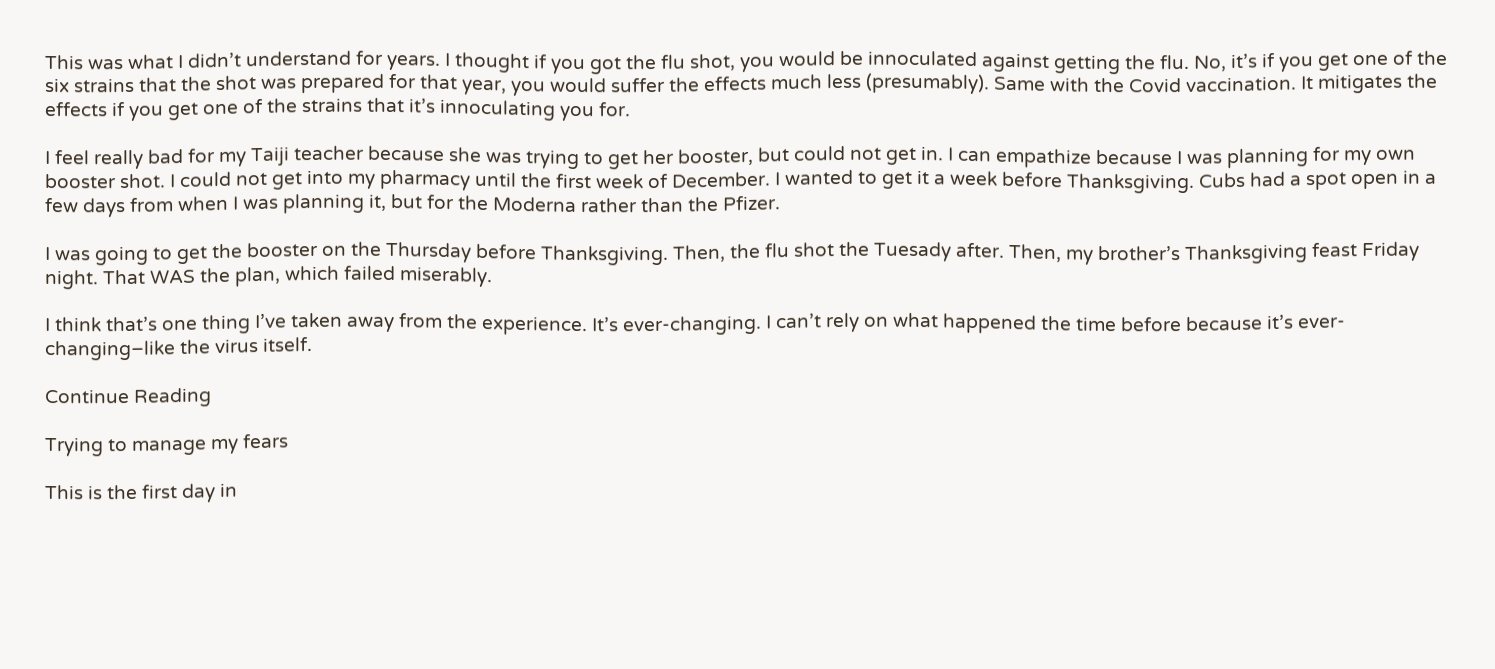This was what I didn’t understand for years. I thought if you got the flu shot, you would be innoculated against getting the flu. No, it’s if you get one of the six strains that the shot was prepared for that year, you would suffer the effects much less (presumably). Same with the Covid vaccination. It mitigates the effects if you get one of the strains that it’s innoculating you for.

I feel really bad for my Taiji teacher because she was trying to get her booster, but could not get in. I can empathize because I was planning for my own booster shot. I could not get into my pharmacy until the first week of December. I wanted to get it a week before Thanksgiving. Cubs had a spot open in a few days from when I was planning it, but for the Moderna rather than the Pfizer.

I was going to get the booster on the Thursday before Thanksgiving. Then, the flu shot the Tuesady after. Then, my brother’s Thanksgiving feast Friday night. That WAS the plan, which failed miserably.

I think that’s one thing I’ve taken away from the experience. It’s ever-changing. I can’t rely on what happened the time before because it’s ever-changing–like the virus itself.

Continue Reading

Trying to manage my fears

This is the first day in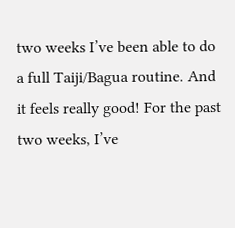two weeks I’ve been able to do a full Taiji/Bagua routine. And it feels really good! For the past two weeks, I’ve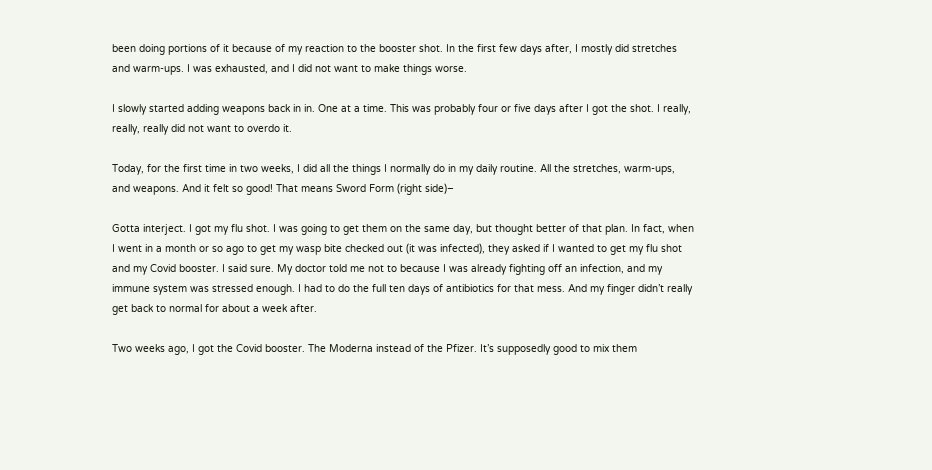been doing portions of it because of my reaction to the booster shot. In the first few days after, I mostly did stretches and warm-ups. I was exhausted, and I did not want to make things worse.

I slowly started adding weapons back in in. One at a time. This was probably four or five days after I got the shot. I really, really, really did not want to overdo it.

Today, for the first time in two weeks, I did all the things I normally do in my daily routine. All the stretches, warm-ups, and weapons. And it felt so good! That means Sword Form (right side)–

Gotta interject. I got my flu shot. I was going to get them on the same day, but thought better of that plan. In fact, when I went in a month or so ago to get my wasp bite checked out (it was infected), they asked if I wanted to get my flu shot and my Covid booster. I said sure. My doctor told me not to because I was already fighting off an infection, and my immune system was stressed enough. I had to do the full ten days of antibiotics for that mess. And my finger didn’t really get back to normal for about a week after.

Two weeks ago, I got the Covid booster. The Moderna instead of the Pfizer. It’s supposedly good to mix them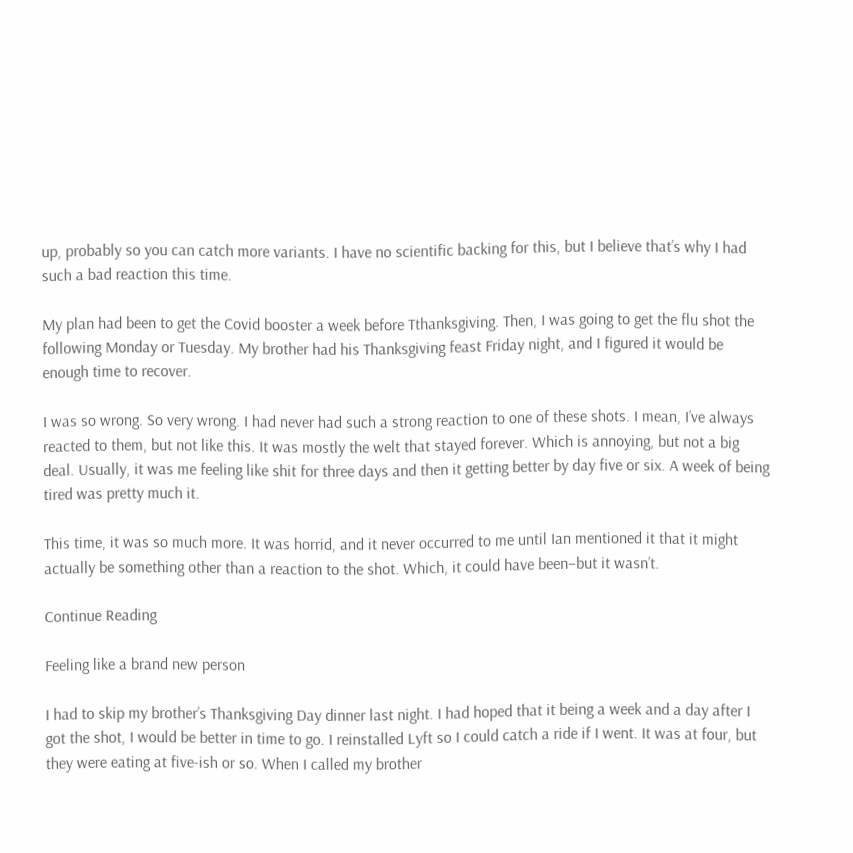up, probably so you can catch more variants. I have no scientific backing for this, but I believe that’s why I had such a bad reaction this time.

My plan had been to get the Covid booster a week before Tthanksgiving. Then, I was going to get the flu shot the following Monday or Tuesday. My brother had his Thanksgiving feast Friday night, and I figured it would be enough time to recover.

I was so wrong. So very wrong. I had never had such a strong reaction to one of these shots. I mean, I’ve always reacted to them, but not like this. It was mostly the welt that stayed forever. Which is annoying, but not a big deal. Usually, it was me feeling like shit for three days and then it getting better by day five or six. A week of being tired was pretty much it.

This time, it was so much more. It was horrid, and it never occurred to me until Ian mentioned it that it might actually be something other than a reaction to the shot. Which, it could have been–but it wasn’t.

Continue Reading

Feeling like a brand new person

I had to skip my brother’s Thanksgiving Day dinner last night. I had hoped that it being a week and a day after I got the shot, I would be better in time to go. I reinstalled Lyft so I could catch a ride if I went. It was at four, but they were eating at five-ish or so. When I called my brother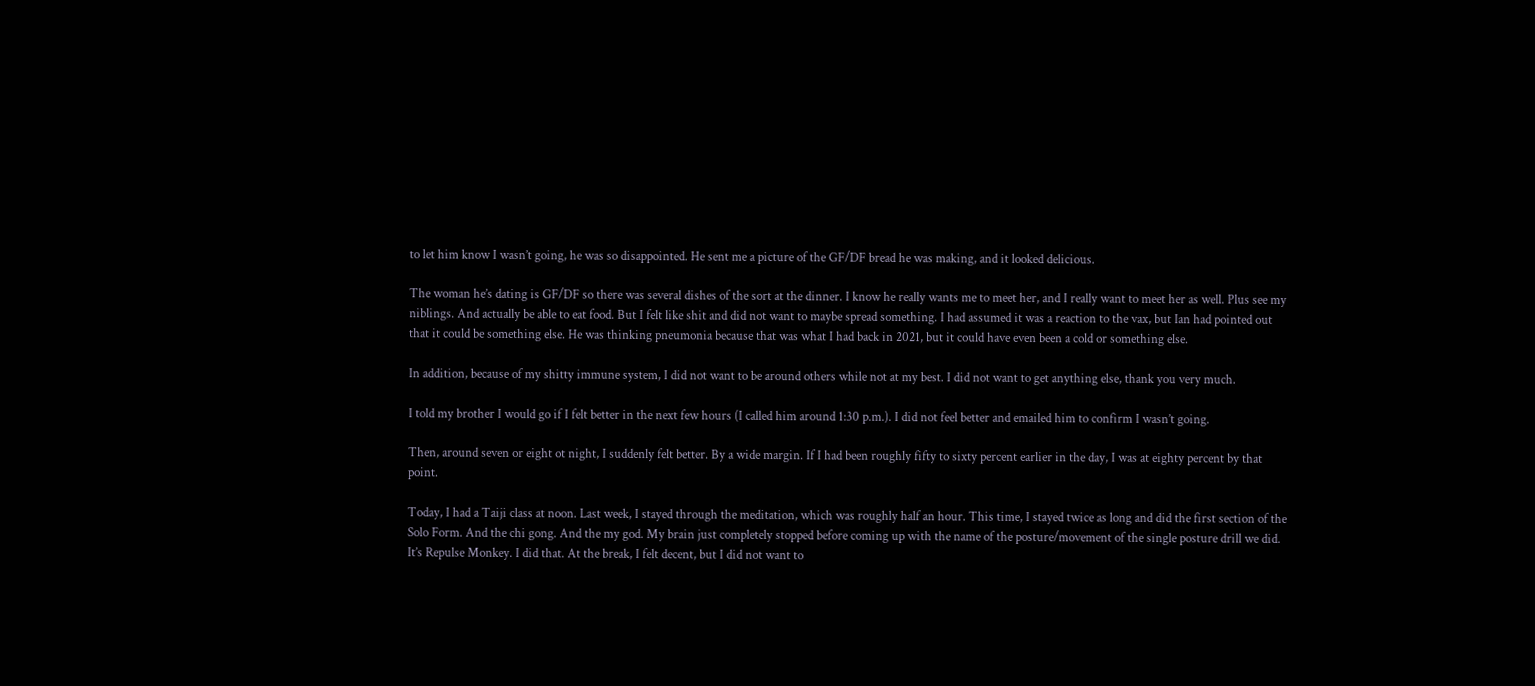to let him know I wasn’t going, he was so disappointed. He sent me a picture of the GF/DF bread he was making, and it looked delicious.

The woman he’s dating is GF/DF so there was several dishes of the sort at the dinner. I know he really wants me to meet her, and I really want to meet her as well. Plus see my niblings. And actually be able to eat food. But I felt like shit and did not want to maybe spread something. I had assumed it was a reaction to the vax, but Ian had pointed out that it could be something else. He was thinking pneumonia because that was what I had back in 2021, but it could have even been a cold or something else.

In addition, because of my shitty immune system, I did not want to be around others while not at my best. I did not want to get anything else, thank you very much.

I told my brother I would go if I felt better in the next few hours (I called him around 1:30 p.m.). I did not feel better and emailed him to confirm I wasn’t going.

Then, around seven or eight ot night, I suddenly felt better. By a wide margin. If I had been roughly fifty to sixty percent earlier in the day, I was at eighty percent by that point.

Today, I had a Taiji class at noon. Last week, I stayed through the meditation, which was roughly half an hour. This time, I stayed twice as long and did the first section of the Solo Form. And the chi gong. And the my god. My brain just completely stopped before coming up with the name of the posture/movement of the single posture drill we did. It’s Repulse Monkey. I did that. At the break, I felt decent, but I did not want to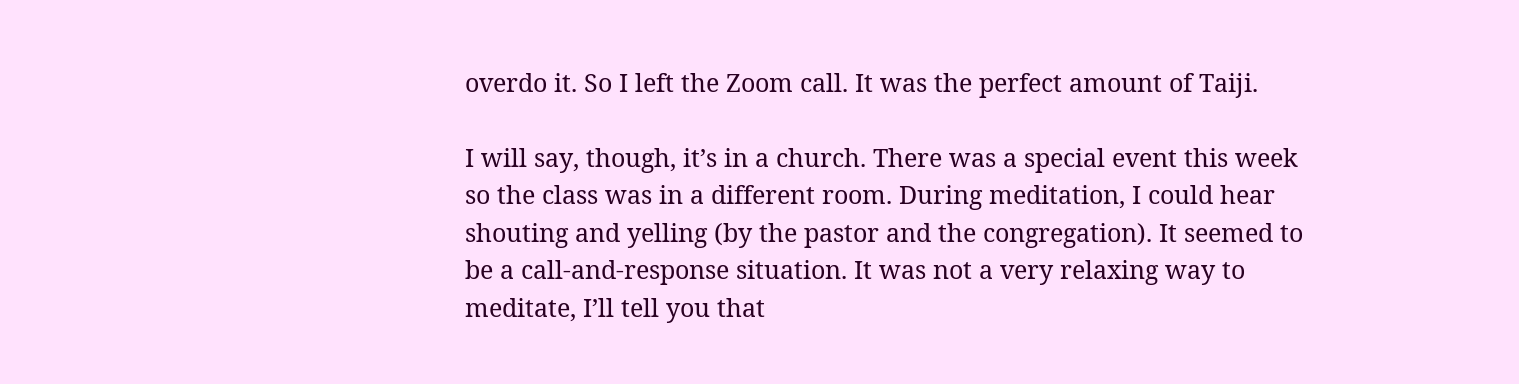overdo it. So I left the Zoom call. It was the perfect amount of Taiji.

I will say, though, it’s in a church. There was a special event this week so the class was in a different room. During meditation, I could hear shouting and yelling (by the pastor and the congregation). It seemed to be a call-and-response situation. It was not a very relaxing way to meditate, I’ll tell you that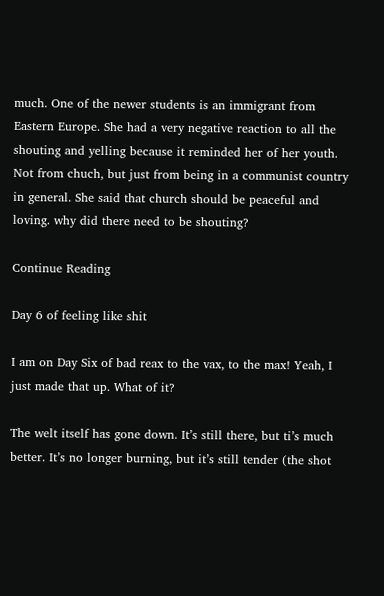much. One of the newer students is an immigrant from Eastern Europe. She had a very negative reaction to all the shouting and yelling because it reminded her of her youth. Not from chuch, but just from being in a communist country in general. She said that church should be peaceful and loving. why did there need to be shouting?

Continue Reading

Day 6 of feeling like shit

I am on Day Six of bad reax to the vax, to the max! Yeah, I just made that up. What of it?

The welt itself has gone down. It’s still there, but ti’s much better. It’s no longer burning, but it’s still tender (the shot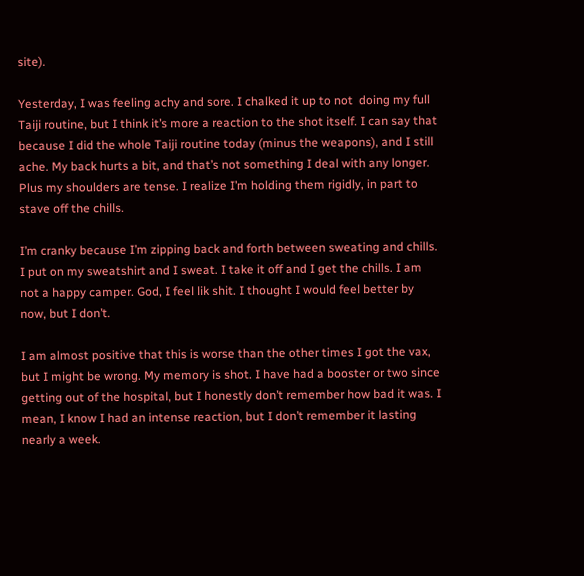site).

Yesterday, I was feeling achy and sore. I chalked it up to not  doing my full Taiji routine, but I think it’s more a reaction to the shot itself. I can say that because I did the whole Taiji routine today (minus the weapons), and I still ache. My back hurts a bit, and that’s not something I deal with any longer. Plus my shoulders are tense. I realize I’m holding them rigidly, in part to stave off the chills.

I’m cranky because I’m zipping back and forth between sweating and chills. I put on my sweatshirt and I sweat. I take it off and I get the chills. I am not a happy camper. God, I feel lik shit. I thought I would feel better by now, but I don’t.

I am almost positive that this is worse than the other times I got the vax, but I might be wrong. My memory is shot. I have had a booster or two since getting out of the hospital, but I honestly don’t remember how bad it was. I mean, I know I had an intense reaction, but I don’t remember it lasting nearly a week.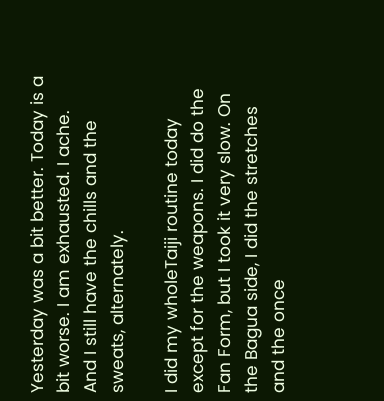Yesterday was a bit better. Today is a bit worse. I am exhausted. I ache. And I still have the chills and the sweats, alternately.

I did my wholeTaiji routine today except for the weapons. I did do the Fan Form, but I took it very slow. On the Bagua side, I did the stretches and the once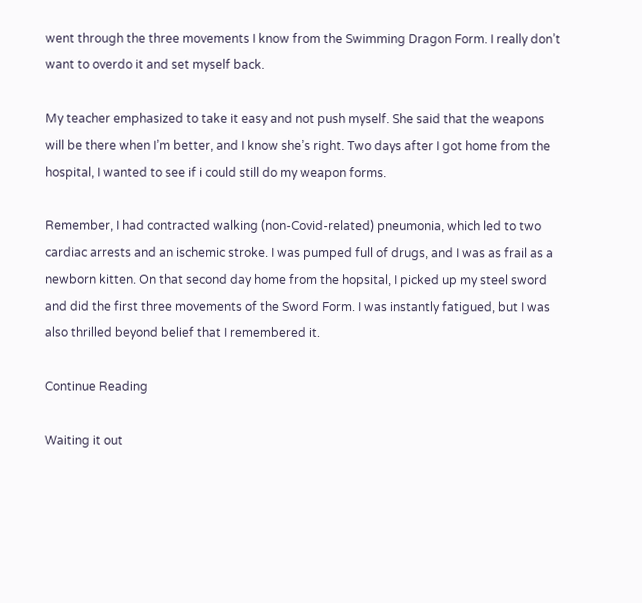went through the three movements I know from the Swimming Dragon Form. I really don’t want to overdo it and set myself back.

My teacher emphasized to take it easy and not push myself. She said that the weapons will be there when I’m better, and I know she’s right. Two days after I got home from the hospital, I wanted to see if i could still do my weapon forms.

Remember, I had contracted walking (non-Covid-related) pneumonia, which led to two cardiac arrests and an ischemic stroke. I was pumped full of drugs, and I was as frail as a newborn kitten. On that second day home from the hopsital, I picked up my steel sword and did the first three movements of the Sword Form. I was instantly fatigued, but I was also thrilled beyond belief that I remembered it.

Continue Reading

Waiting it out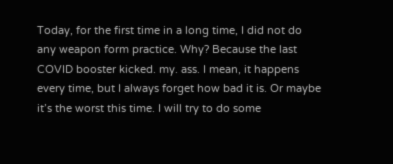Today, for the first time in a long time, I did not do any weapon form practice. Why? Because the last COVID booster kicked. my. ass. I mean, it happens every time, but I always forget how bad it is. Or maybe it’s the worst this time. I will try to do some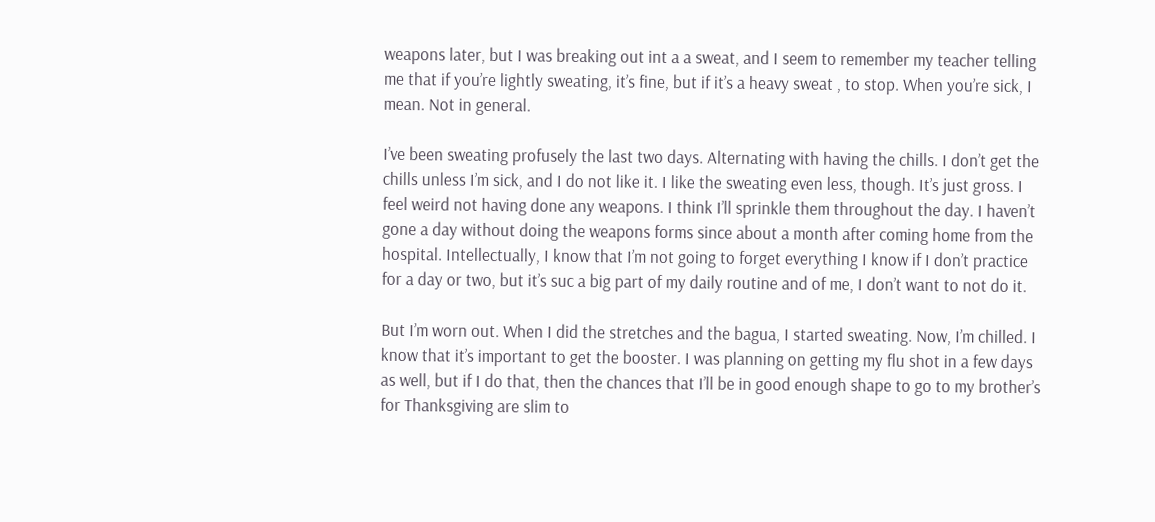weapons later, but I was breaking out int a a sweat, and I seem to remember my teacher telling me that if you’re lightly sweating, it’s fine, but if it’s a heavy sweat , to stop. When you’re sick, I mean. Not in general.

I’ve been sweating profusely the last two days. Alternating with having the chills. I don’t get the chills unless I’m sick, and I do not like it. I like the sweating even less, though. It’s just gross. I feel weird not having done any weapons. I think I’ll sprinkle them throughout the day. I haven’t gone a day without doing the weapons forms since about a month after coming home from the hospital. Intellectually, I know that I’m not going to forget everything I know if I don’t practice for a day or two, but it’s suc a big part of my daily routine and of me, I don’t want to not do it.

But I’m worn out. When I did the stretches and the bagua, I started sweating. Now, I’m chilled. I know that it’s important to get the booster. I was planning on getting my flu shot in a few days as well, but if I do that, then the chances that I’ll be in good enough shape to go to my brother’s for Thanksgiving are slim to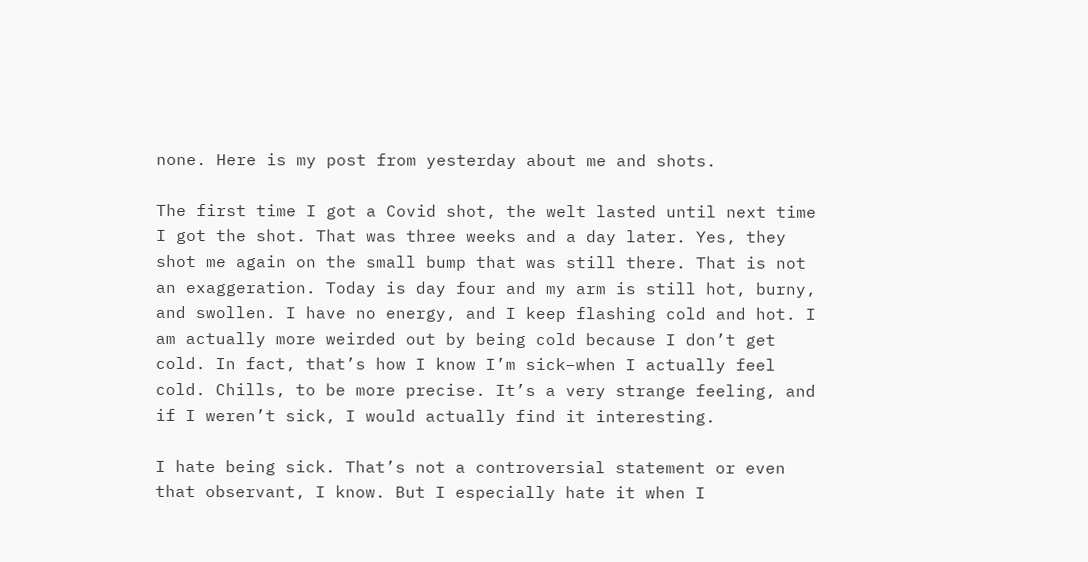none. Here is my post from yesterday about me and shots.

The first time I got a Covid shot, the welt lasted until next time I got the shot. That was three weeks and a day later. Yes, they shot me again on the small bump that was still there. That is not an exaggeration. Today is day four and my arm is still hot, burny, and swollen. I have no energy, and I keep flashing cold and hot. I am actually more weirded out by being cold because I don’t get cold. In fact, that’s how I know I’m sick–when I actually feel cold. Chills, to be more precise. It’s a very strange feeling, and if I weren’t sick, I would actually find it interesting.

I hate being sick. That’s not a controversial statement or even that observant, I know. But I especially hate it when I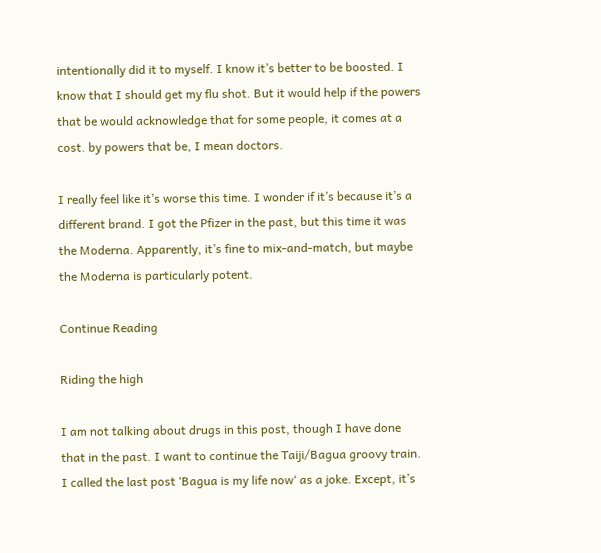intentionally did it to myself. I know it’s better to be boosted. I know that I should get my flu shot. But it would help if the powers that be would acknowledge that for some people, it comes at a cost. by powers that be, I mean doctors.

I really feel like it’s worse this time. I wonder if it’s because it’s a different brand. I got the Pfizer in the past, but this time it was the Moderna. Apparently, it’s fine to mix-and-match, but maybe the Moderna is particularly potent.

Continue Reading

Riding the high

I am not talking about drugs in this post, though I have done that in the past. I want to continue the Taiji/Bagua groovy train. I called the last post ‘Bagua is my life now‘ as a joke. Except, it’s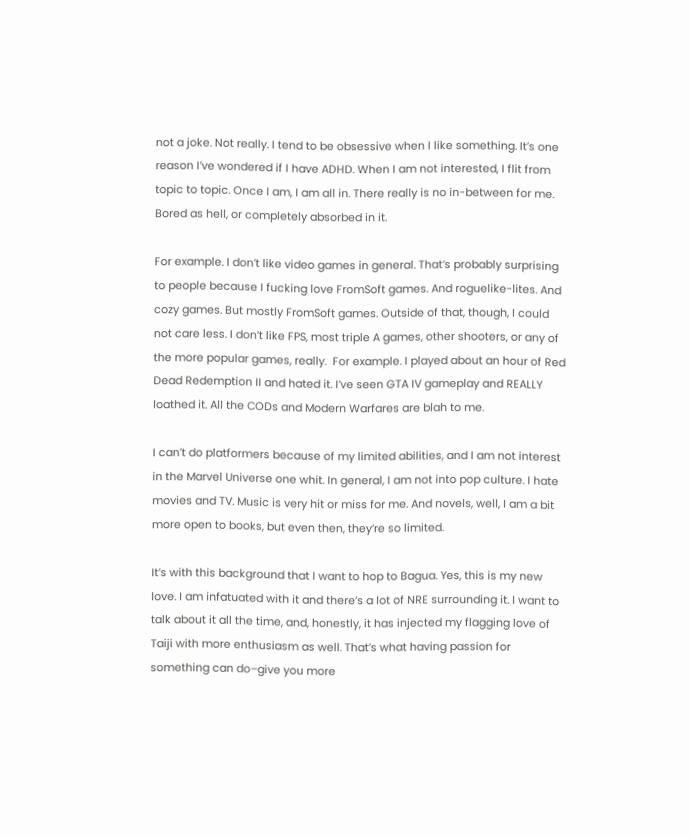not a joke. Not really. I tend to be obsessive when I like something. It’s one reason I’ve wondered if I have ADHD. When I am not interested, I flit from topic to topic. Once I am, I am all in. There really is no in-between for me. Bored as hell, or completely absorbed in it.

For example. I don’t like video games in general. That’s probably surprising to people because I fucking love FromSoft games. And roguelike-lites. And cozy games. But mostly FromSoft games. Outside of that, though, I could not care less. I don’t like FPS, most triple A games, other shooters, or any of the more popular games, really.  For example. I played about an hour of Red Dead Redemption II and hated it. I’ve seen GTA IV gameplay and REALLY loathed it. All the CODs and Modern Warfares are blah to me.

I can’t do platformers because of my limited abilities, and I am not interest in the Marvel Universe one whit. In general, I am not into pop culture. I hate movies and TV. Music is very hit or miss for me. And novels, well, I am a bit more open to books, but even then, they’re so limited.

It’s with this background that I want to hop to Bagua. Yes, this is my new love. I am infatuated with it and there’s a lot of NRE surrounding it. I want to talk about it all the time, and, honestly, it has injected my flagging love of Taiji with more enthusiasm as well. That’s what having passion for something can do–give you more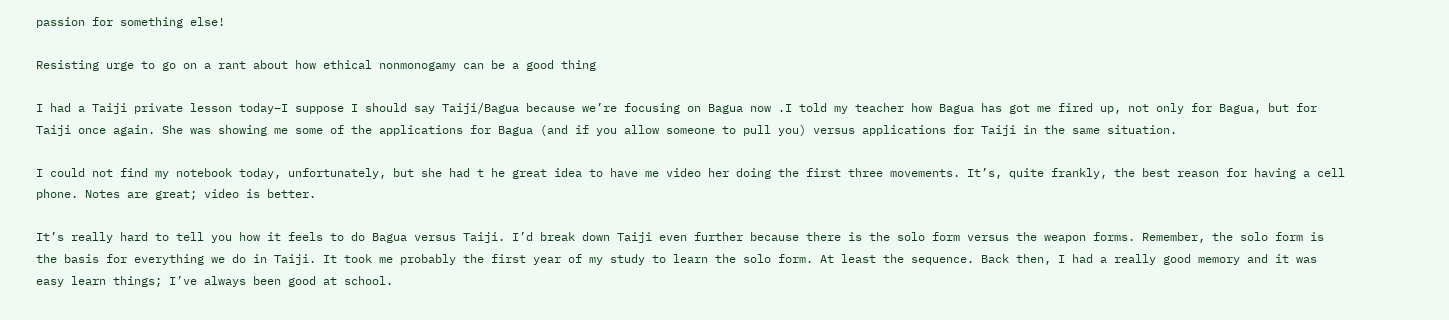passion for something else!

Resisting urge to go on a rant about how ethical nonmonogamy can be a good thing

I had a Taiji private lesson today–I suppose I should say Taiji/Bagua because we’re focusing on Bagua now .I told my teacher how Bagua has got me fired up, not only for Bagua, but for Taiji once again. She was showing me some of the applications for Bagua (and if you allow someone to pull you) versus applications for Taiji in the same situation.

I could not find my notebook today, unfortunately, but she had t he great idea to have me video her doing the first three movements. It’s, quite frankly, the best reason for having a cell phone. Notes are great; video is better.

It’s really hard to tell you how it feels to do Bagua versus Taiji. I’d break down Taiji even further because there is the solo form versus the weapon forms. Remember, the solo form is the basis for everything we do in Taiji. It took me probably the first year of my study to learn the solo form. At least the sequence. Back then, I had a really good memory and it was easy learn things; I’ve always been good at school.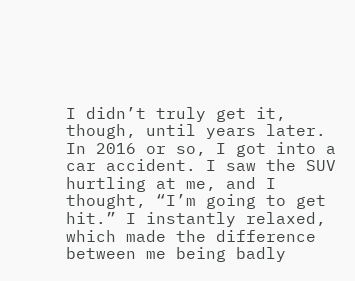I didn’t truly get it, though, until years later. In 2016 or so, I got into a car accident. I saw the SUV hurtling at me, and I thought, “I’m going to get hit.” I instantly relaxed, which made the difference between me being badly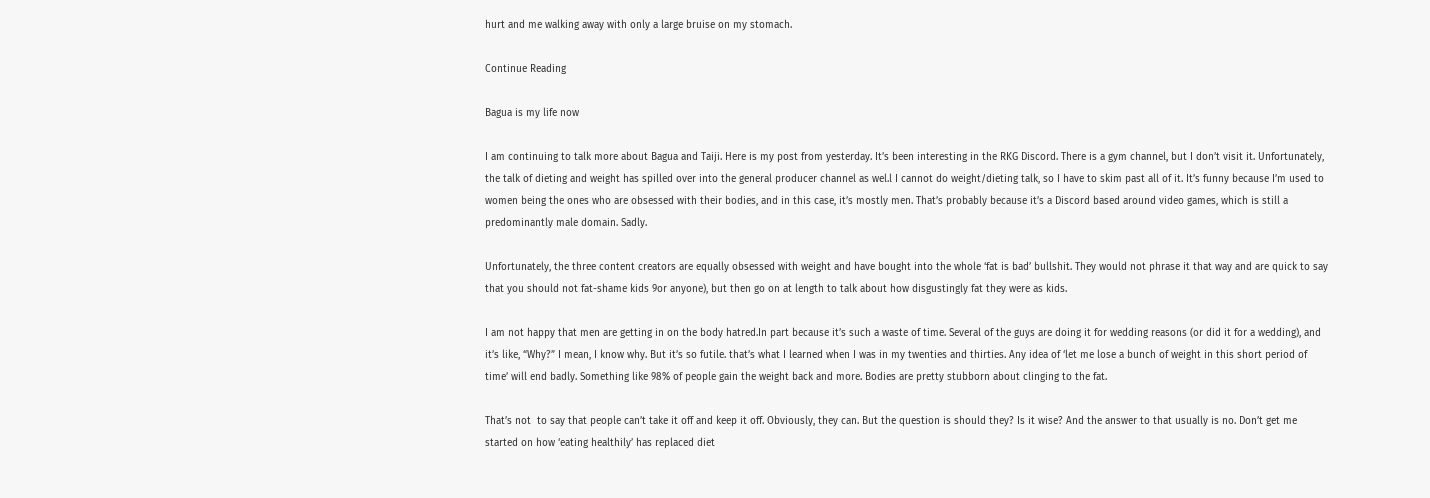hurt and me walking away with only a large bruise on my stomach.

Continue Reading

Bagua is my life now

I am continuing to talk more about Bagua and Taiji. Here is my post from yesterday. It’s been interesting in the RKG Discord. There is a gym channel, but I don’t visit it. Unfortunately, the talk of dieting and weight has spilled over into the general producer channel as wel.l I cannot do weight/dieting talk, so I have to skim past all of it. It’s funny because I’m used to women being the ones who are obsessed with their bodies, and in this case, it’s mostly men. That’s probably because it’s a Discord based around video games, which is still a predominantly male domain. Sadly.

Unfortunately, the three content creators are equally obsessed with weight and have bought into the whole ‘fat is bad’ bullshit. They would not phrase it that way and are quick to say that you should not fat-shame kids 9or anyone), but then go on at length to talk about how disgustingly fat they were as kids.

I am not happy that men are getting in on the body hatred.In part because it’s such a waste of time. Several of the guys are doing it for wedding reasons (or did it for a wedding), and it’s like, “Why?” I mean, I know why. But it’s so futile. that’s what I learned when I was in my twenties and thirties. Any idea of ‘let me lose a bunch of weight in this short period of time’ will end badly. Something like 98% of people gain the weight back and more. Bodies are pretty stubborn about clinging to the fat.

That’s not  to say that people can’t take it off and keep it off. Obviously, they can. But the question is should they? Is it wise? And the answer to that usually is no. Don’t get me started on how ‘eating healthily’ has replaced diet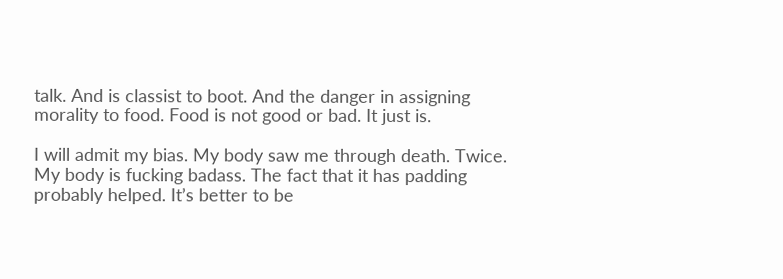talk. And is classist to boot. And the danger in assigning morality to food. Food is not good or bad. It just is.

I will admit my bias. My body saw me through death. Twice. My body is fucking badass. The fact that it has padding probably helped. It’s better to be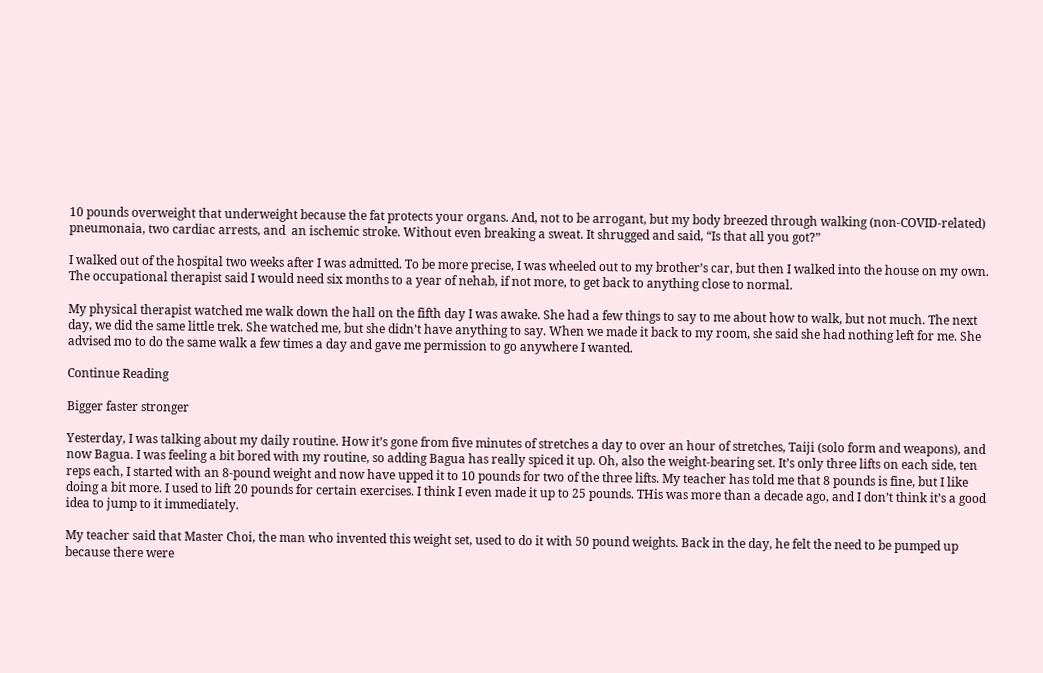10 pounds overweight that underweight because the fat protects your organs. And, not to be arrogant, but my body breezed through walking (non-COVID-related) pneumonaia, two cardiac arrests, and  an ischemic stroke. Without even breaking a sweat. It shrugged and said, “Is that all you got?”

I walked out of the hospital two weeks after I was admitted. To be more precise, I was wheeled out to my brother’s car, but then I walked into the house on my own. The occupational therapist said I would need six months to a year of nehab, if not more, to get back to anything close to normal.

My physical therapist watched me walk down the hall on the fifth day I was awake. She had a few things to say to me about how to walk, but not much. The next day, we did the same little trek. She watched me, but she didn’t have anything to say. When we made it back to my room, she said she had nothing left for me. She advised mo to do the same walk a few times a day and gave me permission to go anywhere I wanted.

Continue Reading

Bigger faster stronger

Yesterday, I was talking about my daily routine. How it’s gone from five minutes of stretches a day to over an hour of stretches, Taiji (solo form and weapons), and now Bagua. I was feeling a bit bored with my routine, so adding Bagua has really spiced it up. Oh, also the weight-bearing set. It’s only three lifts on each side, ten reps each, I started with an 8-pound weight and now have upped it to 10 pounds for two of the three lifts. My teacher has told me that 8 pounds is fine, but I like doing a bit more. I used to lift 20 pounds for certain exercises. I think I even made it up to 25 pounds. THis was more than a decade ago, and I don’t think it’s a good idea to jump to it immediately.

My teacher said that Master Choi, the man who invented this weight set, used to do it with 50 pound weights. Back in the day, he felt the need to be pumped up because there were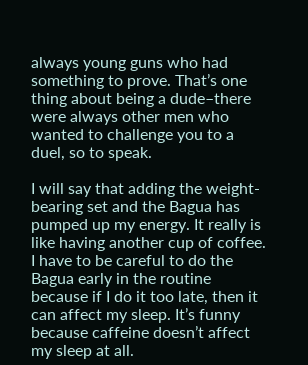always young guns who had something to prove. That’s one thing about being a dude–there were always other men who wanted to challenge you to a duel, so to speak.

I will say that adding the weight-bearing set and the Bagua has pumped up my energy. It really is like having another cup of coffee. I have to be careful to do the Bagua early in the routine because if I do it too late, then it can affect my sleep. It’s funny because caffeine doesn’t affect my sleep at all.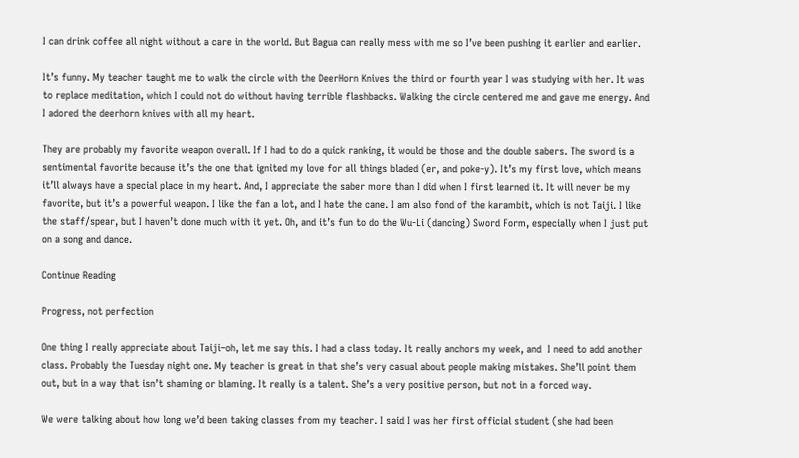I can drink coffee all night without a care in the world. But Bagua can really mess with me so I’ve been pushing it earlier and earlier.

It’s funny. My teacher taught me to walk the circle with the DeerHorn Knives the third or fourth year I was studying with her. It was to replace meditation, which I could not do without having terrible flashbacks. Walking the circle centered me and gave me energy. And I adored the deerhorn knives with all my heart.

They are probably my favorite weapon overall. If I had to do a quick ranking, it would be those and the double sabers. The sword is a sentimental favorite because it’s the one that ignited my love for all things bladed (er, and poke-y). It’s my first love, which means it’ll always have a special place in my heart. And, I appreciate the saber more than I did when I first learned it. It will never be my favorite, but it’s a powerful weapon. I like the fan a lot, and I hate the cane. I am also fond of the karambit, which is not Taiji. I like the staff/spear, but I haven’t done much with it yet. Oh, and it’s fun to do the Wu-Li (dancing) Sword Form, especially when I just put on a song and dance.

Continue Reading

Progress, not perfection

One thing I really appreciate about Taiji–oh, let me say this. I had a class today. It really anchors my week, and  I need to add another class. Probably the Tuesday night one. My teacher is great in that she’s very casual about people making mistakes. She’ll point them out, but in a way that isn’t shaming or blaming. It really is a talent. She’s a very positive person, but not in a forced way.

We were talking about how long we’d been taking classes from my teacher. I said I was her first official student (she had been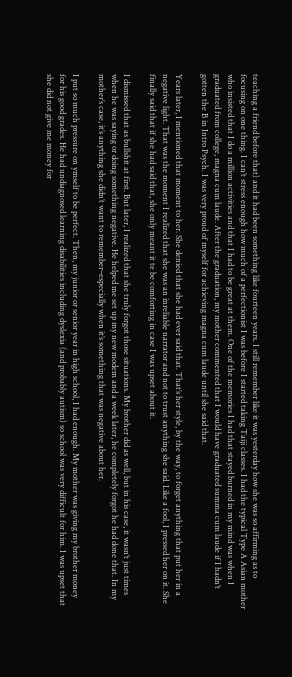teaching a friend before that) and it had been something like fourteen years. I still remember like it was yesterday how she was so affirming as to focusing on one thing. I can’t stress enough how much of a perfectionist I was before I started taking Taiji classes. I had the typical Type A Asian mother who insisted that I do a million activities and that I had to be great at them. One of the memories I had that stayed burned in my mind was when I graduated from college, magna cum laude. After the graduation, my mother commented that I would have graduated summa cum laude if I hadn’t gotten the B in Intro Psych. I was very proud of myself for achieving magna cum laude until she said that.

Years later, I mentioned that moment to her. She denied that she had ever said that. That’s her style, by the way, to forget anything that put her in a negative light. That was the moment I realized that she was an inreliable narrator and not to trust anything she said. Like a fool, I pressed her on it. She finally said that if she had said that, she only meant it te be comforting in case I was upset about it.

I dismissed that as bullshit at first. But later, I realized that she truly forgot those situations. My brother did as well, but in his case, it wasn’t just times when he was saying or doing something negative. He helped me set up my new modem and a week later, he completely forgot he had done that. In my mother’s case, it’s anything she didn’t want to remember–especially when it’s something that was negative about her.

I put so much pressure on ymself to be perfect. Then, my junior or senior year in high school, I had enough. My mother was giving my brother money for his good grades. He had undiagnosed learning disabilities including dyslexia (and probably autism) so school was very difficult for him. I was upset that she did not give me money for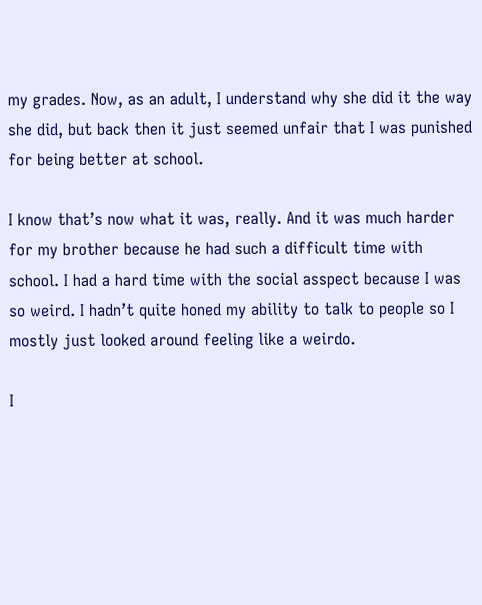my grades. Now, as an adult, I understand why she did it the way she did, but back then it just seemed unfair that I was punished for being better at school.

I know that’s now what it was, really. And it was much harder for my brother because he had such a difficult time with school. I had a hard time with the social asspect because I was so weird. I hadn’t quite honed my ability to talk to people so I mostly just looked around feeling like a weirdo.

I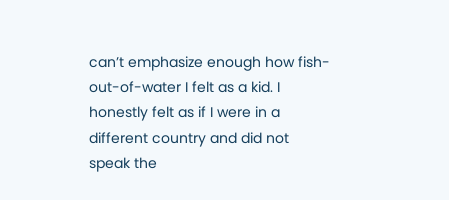can’t emphasize enough how fish-out-of-water I felt as a kid. I honestly felt as if I were in a different country and did not speak the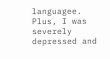languagee. Plus, I was severely depressed and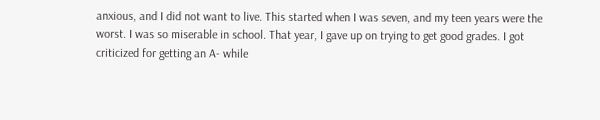anxious, and I did not want to live. This started when I was seven, and my teen years were the worst. I was so miserable in school. That year, I gave up on trying to get good grades. I got criticized for getting an A- while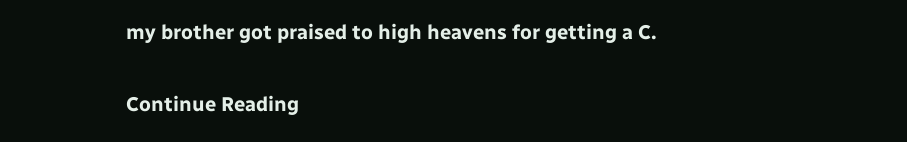my brother got praised to high heavens for getting a C.

Continue Reading